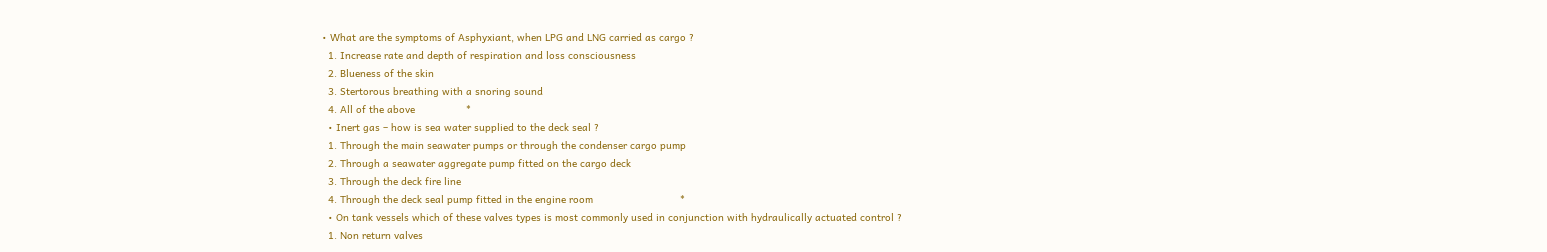• What are the symptoms of Asphyxiant, when LPG and LNG carried as cargo ?
  1. Increase rate and depth of respiration and loss consciousness
  2. Blueness of the skin
  3. Stertorous breathing with a snoring sound
  4. All of the above                 *
  • Inert gas – how is sea water supplied to the deck seal ?
  1. Through the main seawater pumps or through the condenser cargo pump
  2. Through a seawater aggregate pump fitted on the cargo deck
  3. Through the deck fire line
  4. Through the deck seal pump fitted in the engine room                             *
  • On tank vessels which of these valves types is most commonly used in conjunction with hydraulically actuated control ?
  1. Non return valves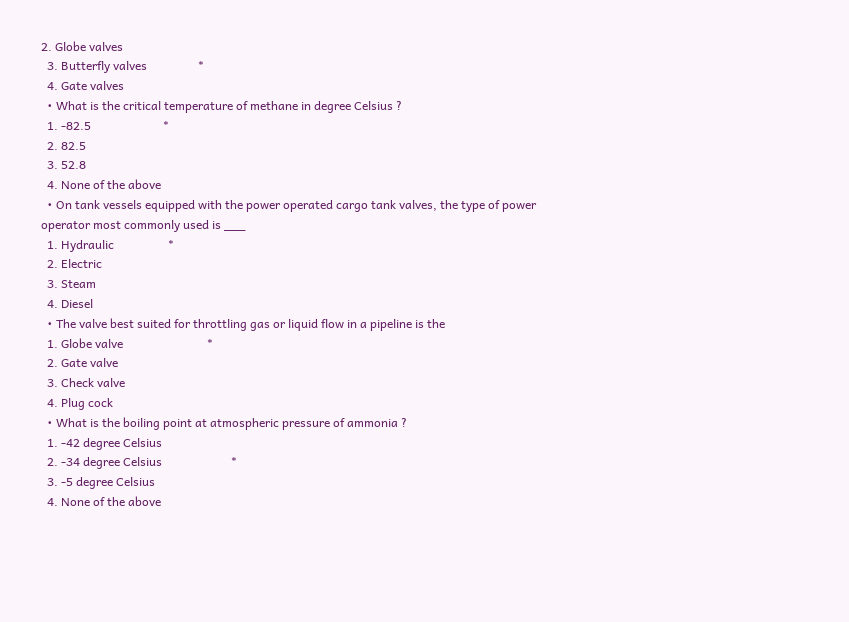2. Globe valves
  3. Butterfly valves                 *
  4. Gate valves
  • What is the critical temperature of methane in degree Celsius ?
  1. -82.5                        *
  2. 82.5
  3. 52.8
  4. None of the above
  • On tank vessels equipped with the power operated cargo tank valves, the type of power operator most commonly used is ___
  1. Hydraulic                  *
  2. Electric
  3. Steam
  4. Diesel
  • The valve best suited for throttling gas or liquid flow in a pipeline is the
  1. Globe valve                            *
  2. Gate valve
  3. Check valve
  4. Plug cock
  • What is the boiling point at atmospheric pressure of ammonia ?
  1. -42 degree Celsius
  2. -34 degree Celsius                       *
  3. -5 degree Celsius
  4. None of the above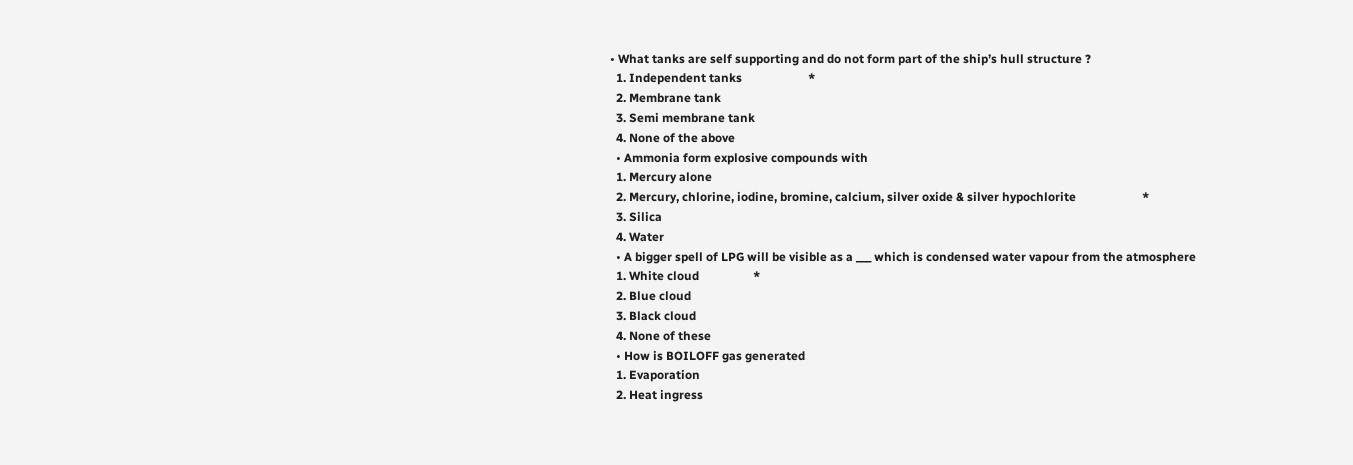• What tanks are self supporting and do not form part of the ship’s hull structure ?
  1. Independent tanks                      *
  2. Membrane tank
  3. Semi membrane tank
  4. None of the above
  • Ammonia form explosive compounds with
  1. Mercury alone
  2. Mercury, chlorine, iodine, bromine, calcium, silver oxide & silver hypochlorite                      *
  3. Silica
  4. Water
  • A bigger spell of LPG will be visible as a ___ which is condensed water vapour from the atmosphere
  1. White cloud                  *
  2. Blue cloud
  3. Black cloud
  4. None of these
  • How is BOILOFF gas generated
  1. Evaporation
  2. Heat ingress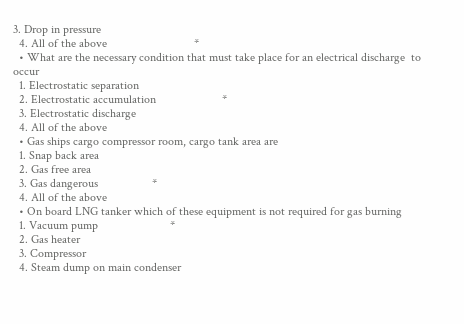3. Drop in pressure
  4. All of the above                             *
  • What are the necessary condition that must take place for an electrical discharge  to occur
  1. Electrostatic separation
  2. Electrostatic accumulation                      *
  3. Electrostatic discharge
  4. All of the above
  • Gas ships cargo compressor room, cargo tank area are
  1. Snap back area
  2. Gas free area
  3. Gas dangerous                  *
  4. All of the above
  • On board LNG tanker which of these equipment is not required for gas burning
  1. Vacuum pump                        *
  2. Gas heater
  3. Compressor
  4. Steam dump on main condenser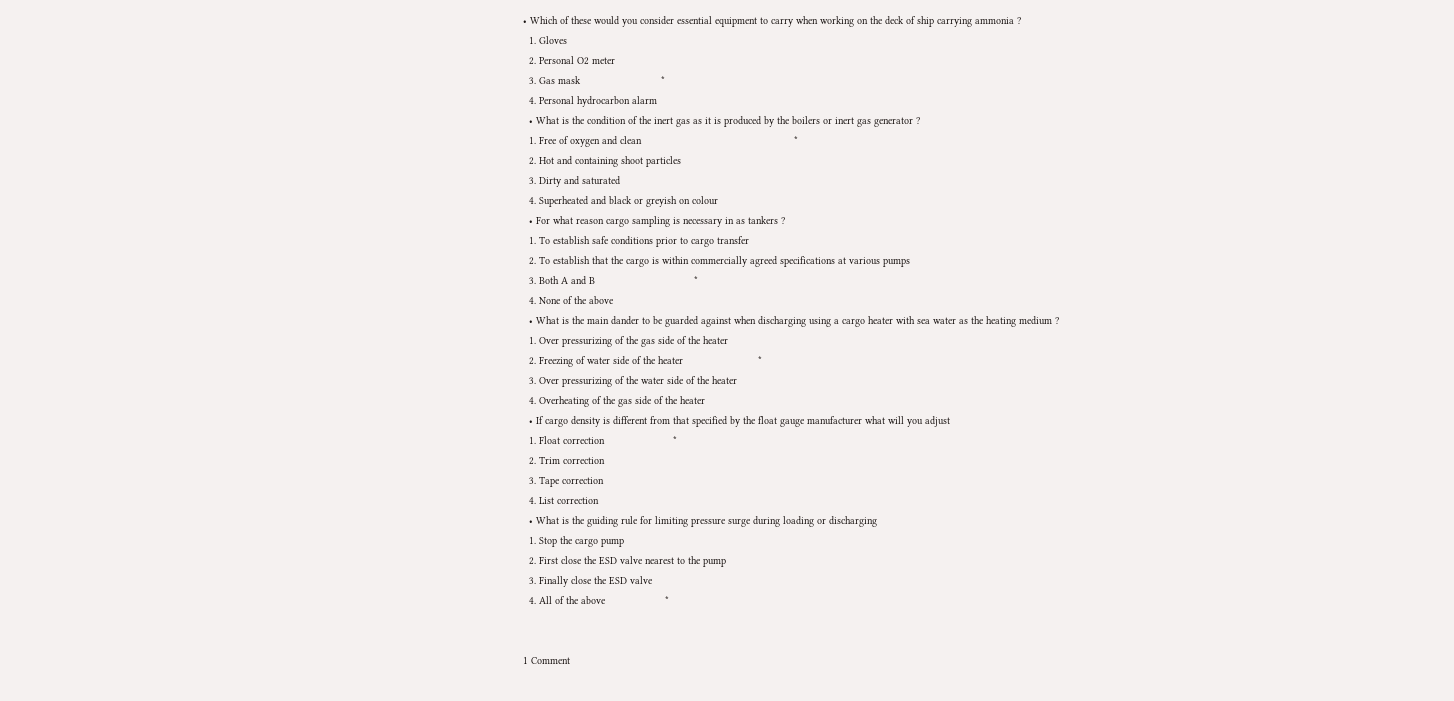• Which of these would you consider essential equipment to carry when working on the deck of ship carrying ammonia ?
  1. Gloves
  2. Personal O2 meter
  3. Gas mask                           *
  4. Personal hydrocarbon alarm
  • What is the condition of the inert gas as it is produced by the boilers or inert gas generator ?
  1. Free of oxygen and clean                                                   *
  2. Hot and containing shoot particles
  3. Dirty and saturated
  4. Superheated and black or greyish on colour
  • For what reason cargo sampling is necessary in as tankers ?
  1. To establish safe conditions prior to cargo transfer
  2. To establish that the cargo is within commercially agreed specifications at various pumps
  3. Both A and B                                 *
  4. None of the above
  • What is the main dander to be guarded against when discharging using a cargo heater with sea water as the heating medium ?
  1. Over pressurizing of the gas side of the heater
  2. Freezing of water side of the heater                         *
  3. Over pressurizing of the water side of the heater
  4. Overheating of the gas side of the heater
  • If cargo density is different from that specified by the float gauge manufacturer what will you adjust
  1. Float correction                       *
  2. Trim correction
  3. Tape correction
  4. List correction
  • What is the guiding rule for limiting pressure surge during loading or discharging
  1. Stop the cargo pump
  2. First close the ESD valve nearest to the pump
  3. Finally close the ESD valve
  4. All of the above                    *


1 Comment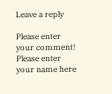Leave a reply

Please enter your comment!
Please enter your name here